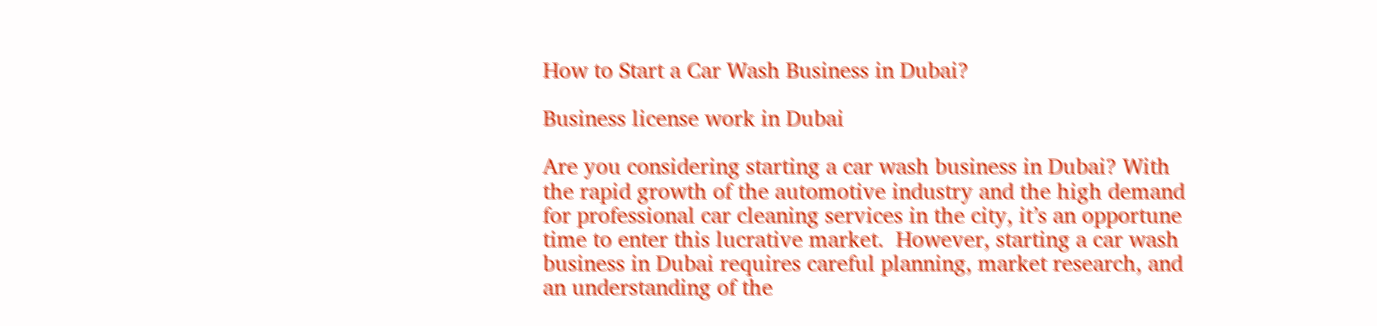How to Start a Car Wash Business in Dubai?

Business license work in Dubai

Are you considering starting a car wash business in Dubai? With the rapid growth of the automotive industry and the high demand for professional car cleaning services in the city, it’s an opportune time to enter this lucrative market.  However, starting a car wash business in Dubai requires careful planning, market research, and an understanding of the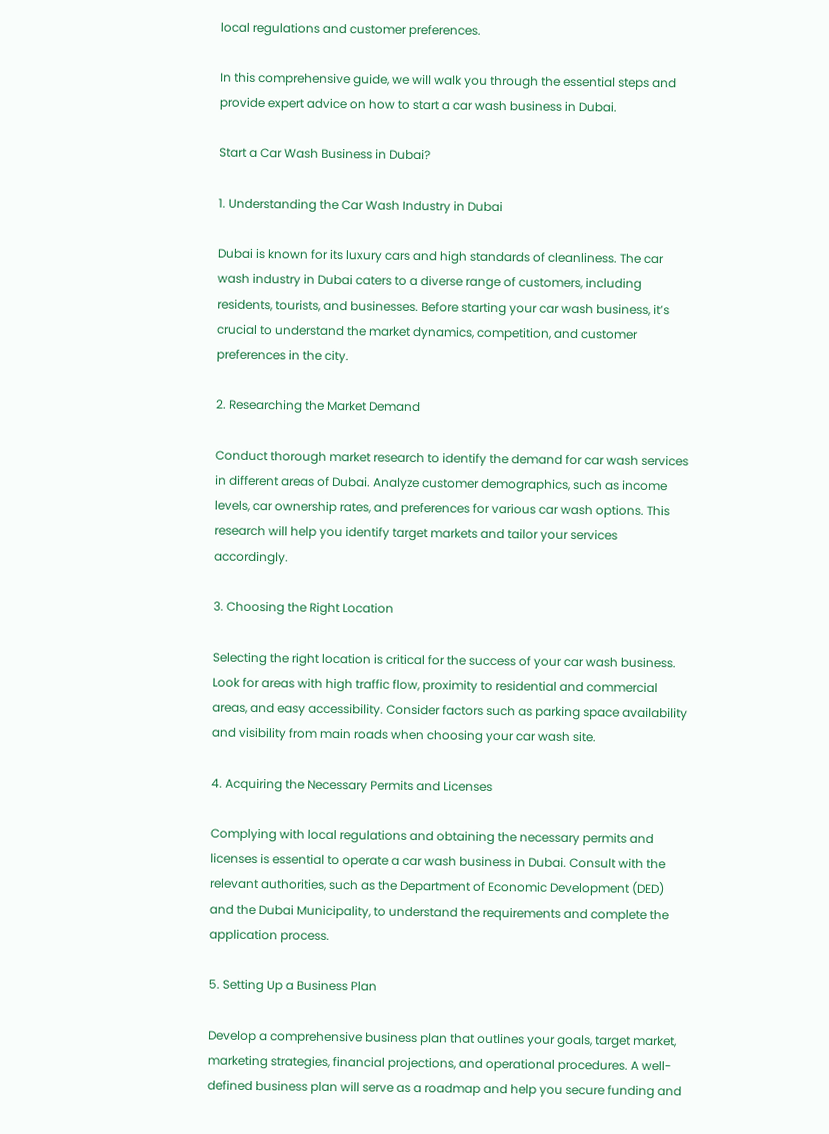local regulations and customer preferences.

In this comprehensive guide, we will walk you through the essential steps and provide expert advice on how to start a car wash business in Dubai.

Start a Car Wash Business in Dubai?

1. Understanding the Car Wash Industry in Dubai

Dubai is known for its luxury cars and high standards of cleanliness. The car wash industry in Dubai caters to a diverse range of customers, including residents, tourists, and businesses. Before starting your car wash business, it’s crucial to understand the market dynamics, competition, and customer preferences in the city.

2. Researching the Market Demand

Conduct thorough market research to identify the demand for car wash services in different areas of Dubai. Analyze customer demographics, such as income levels, car ownership rates, and preferences for various car wash options. This research will help you identify target markets and tailor your services accordingly.

3. Choosing the Right Location

Selecting the right location is critical for the success of your car wash business. Look for areas with high traffic flow, proximity to residential and commercial areas, and easy accessibility. Consider factors such as parking space availability and visibility from main roads when choosing your car wash site.

4. Acquiring the Necessary Permits and Licenses

Complying with local regulations and obtaining the necessary permits and licenses is essential to operate a car wash business in Dubai. Consult with the relevant authorities, such as the Department of Economic Development (DED) and the Dubai Municipality, to understand the requirements and complete the application process.

5. Setting Up a Business Plan

Develop a comprehensive business plan that outlines your goals, target market, marketing strategies, financial projections, and operational procedures. A well-defined business plan will serve as a roadmap and help you secure funding and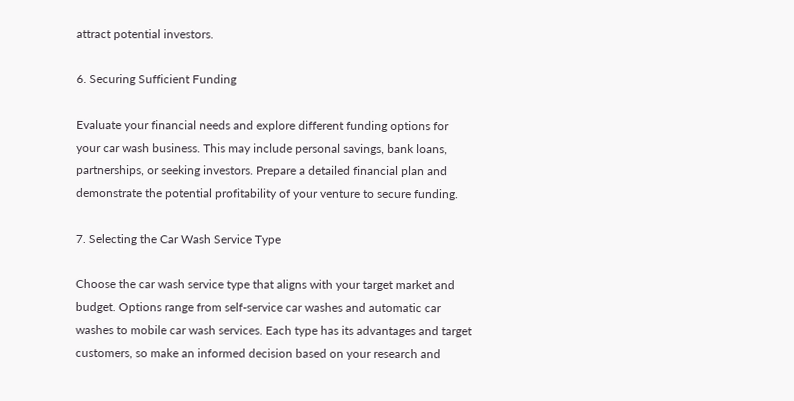attract potential investors.

6. Securing Sufficient Funding

Evaluate your financial needs and explore different funding options for your car wash business. This may include personal savings, bank loans, partnerships, or seeking investors. Prepare a detailed financial plan and demonstrate the potential profitability of your venture to secure funding.

7. Selecting the Car Wash Service Type

Choose the car wash service type that aligns with your target market and budget. Options range from self-service car washes and automatic car washes to mobile car wash services. Each type has its advantages and target customers, so make an informed decision based on your research and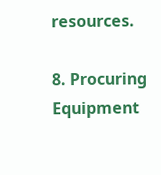resources.

8. Procuring Equipment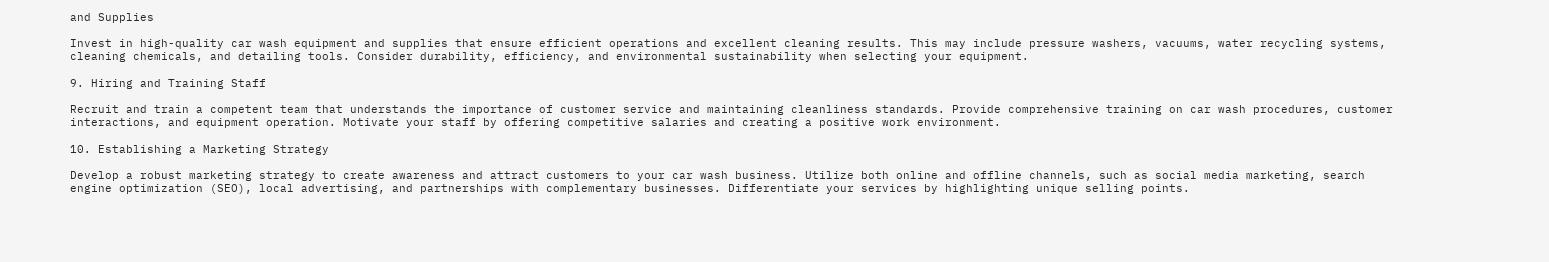and Supplies

Invest in high-quality car wash equipment and supplies that ensure efficient operations and excellent cleaning results. This may include pressure washers, vacuums, water recycling systems, cleaning chemicals, and detailing tools. Consider durability, efficiency, and environmental sustainability when selecting your equipment.

9. Hiring and Training Staff

Recruit and train a competent team that understands the importance of customer service and maintaining cleanliness standards. Provide comprehensive training on car wash procedures, customer interactions, and equipment operation. Motivate your staff by offering competitive salaries and creating a positive work environment.

10. Establishing a Marketing Strategy

Develop a robust marketing strategy to create awareness and attract customers to your car wash business. Utilize both online and offline channels, such as social media marketing, search engine optimization (SEO), local advertising, and partnerships with complementary businesses. Differentiate your services by highlighting unique selling points.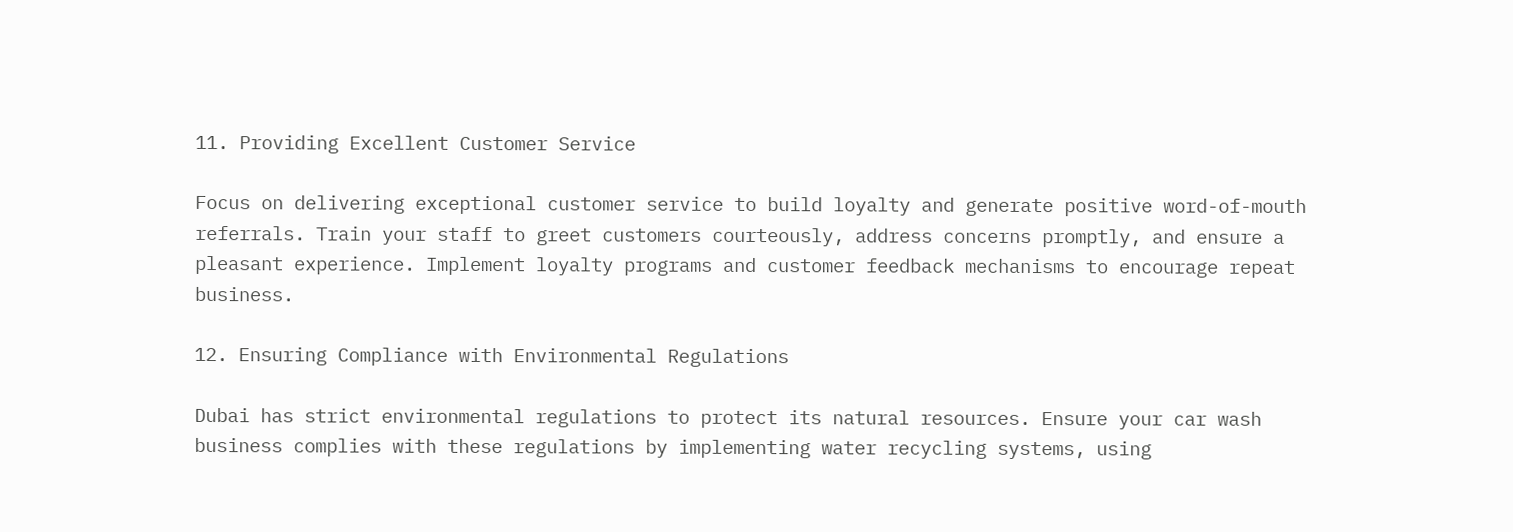11. Providing Excellent Customer Service

Focus on delivering exceptional customer service to build loyalty and generate positive word-of-mouth referrals. Train your staff to greet customers courteously, address concerns promptly, and ensure a pleasant experience. Implement loyalty programs and customer feedback mechanisms to encourage repeat business.

12. Ensuring Compliance with Environmental Regulations

Dubai has strict environmental regulations to protect its natural resources. Ensure your car wash business complies with these regulations by implementing water recycling systems, using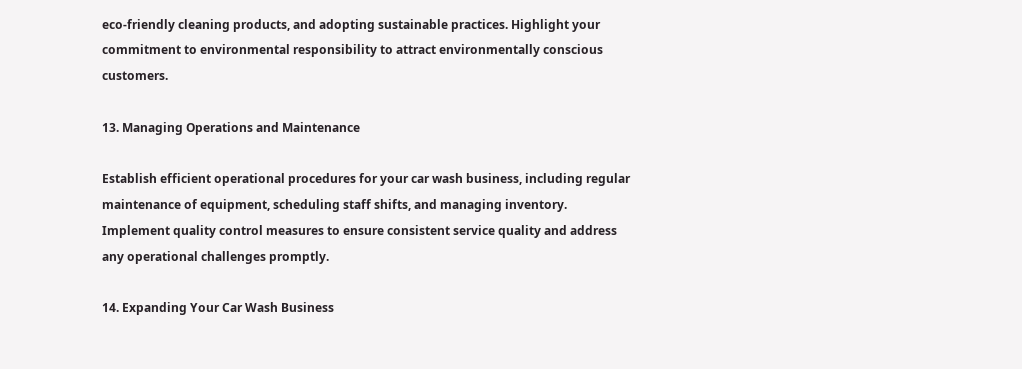eco-friendly cleaning products, and adopting sustainable practices. Highlight your commitment to environmental responsibility to attract environmentally conscious customers.

13. Managing Operations and Maintenance

Establish efficient operational procedures for your car wash business, including regular maintenance of equipment, scheduling staff shifts, and managing inventory. Implement quality control measures to ensure consistent service quality and address any operational challenges promptly.

14. Expanding Your Car Wash Business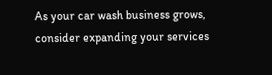As your car wash business grows, consider expanding your services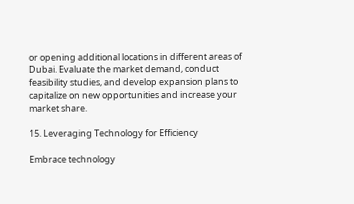or opening additional locations in different areas of Dubai. Evaluate the market demand, conduct feasibility studies, and develop expansion plans to capitalize on new opportunities and increase your market share.

15. Leveraging Technology for Efficiency

Embrace technology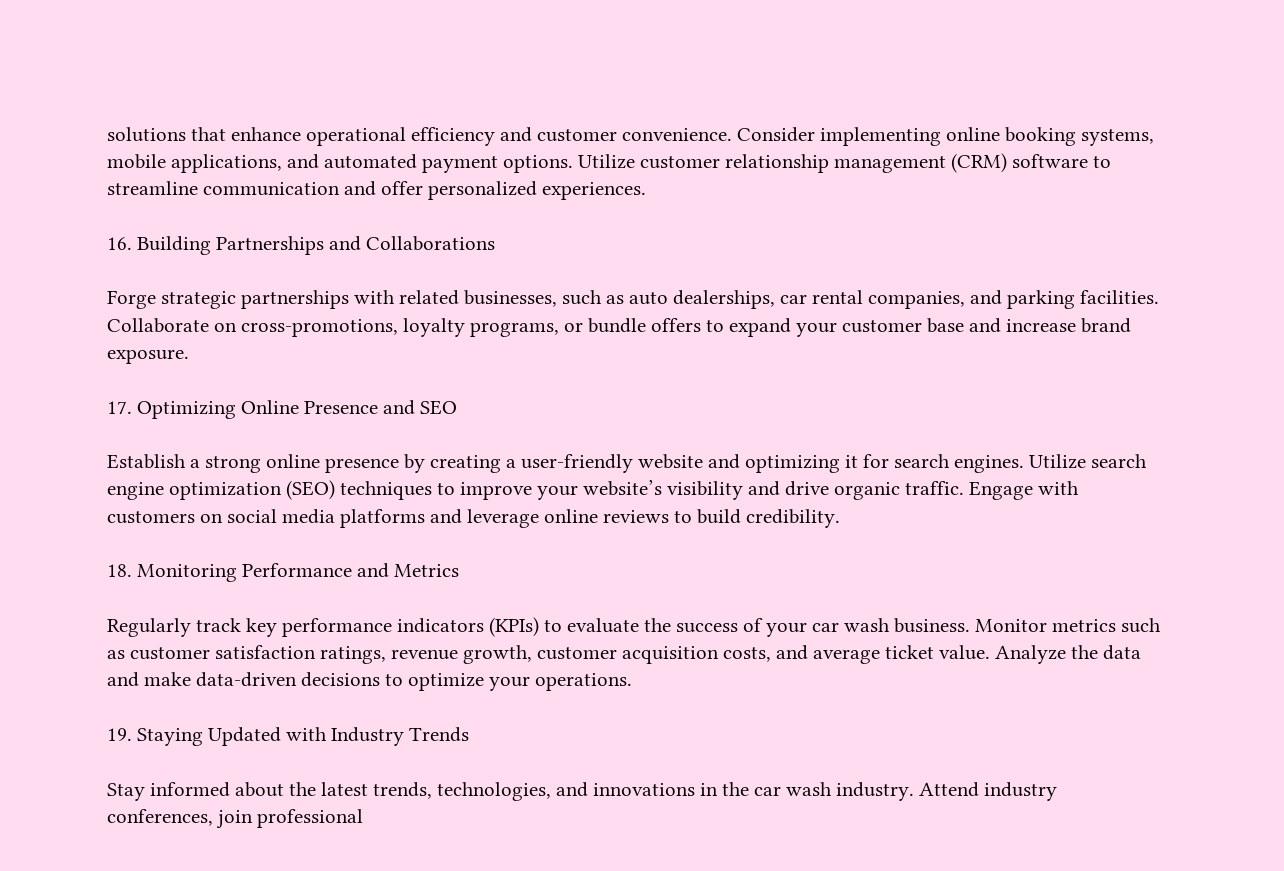solutions that enhance operational efficiency and customer convenience. Consider implementing online booking systems, mobile applications, and automated payment options. Utilize customer relationship management (CRM) software to streamline communication and offer personalized experiences.

16. Building Partnerships and Collaborations

Forge strategic partnerships with related businesses, such as auto dealerships, car rental companies, and parking facilities. Collaborate on cross-promotions, loyalty programs, or bundle offers to expand your customer base and increase brand exposure.

17. Optimizing Online Presence and SEO

Establish a strong online presence by creating a user-friendly website and optimizing it for search engines. Utilize search engine optimization (SEO) techniques to improve your website’s visibility and drive organic traffic. Engage with customers on social media platforms and leverage online reviews to build credibility.

18. Monitoring Performance and Metrics

Regularly track key performance indicators (KPIs) to evaluate the success of your car wash business. Monitor metrics such as customer satisfaction ratings, revenue growth, customer acquisition costs, and average ticket value. Analyze the data and make data-driven decisions to optimize your operations.

19. Staying Updated with Industry Trends

Stay informed about the latest trends, technologies, and innovations in the car wash industry. Attend industry conferences, join professional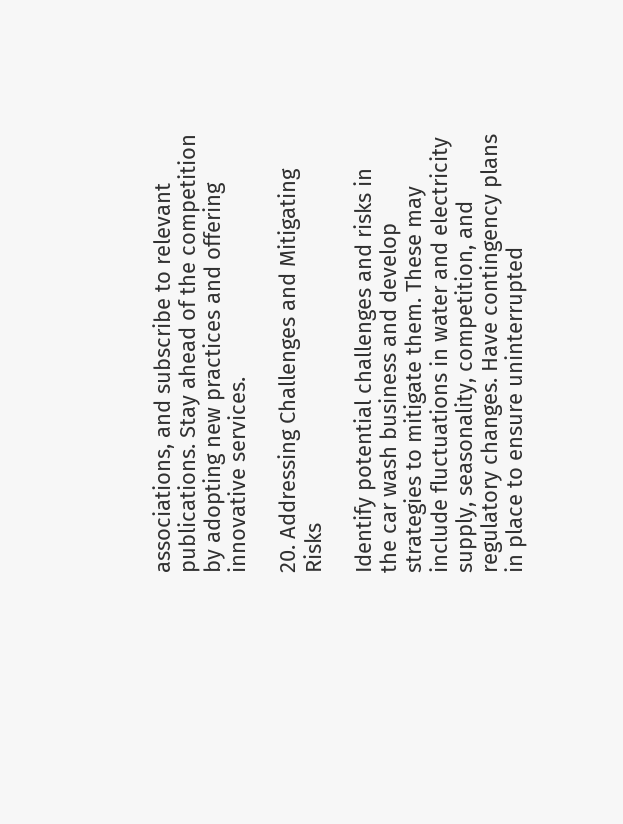associations, and subscribe to relevant publications. Stay ahead of the competition by adopting new practices and offering innovative services.

20. Addressing Challenges and Mitigating Risks

Identify potential challenges and risks in the car wash business and develop strategies to mitigate them. These may include fluctuations in water and electricity supply, seasonality, competition, and regulatory changes. Have contingency plans in place to ensure uninterrupted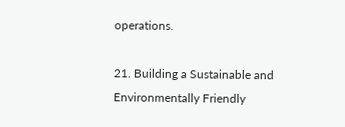operations.

21. Building a Sustainable and Environmentally Friendly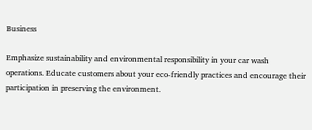Business

Emphasize sustainability and environmental responsibility in your car wash operations. Educate customers about your eco-friendly practices and encourage their participation in preserving the environment.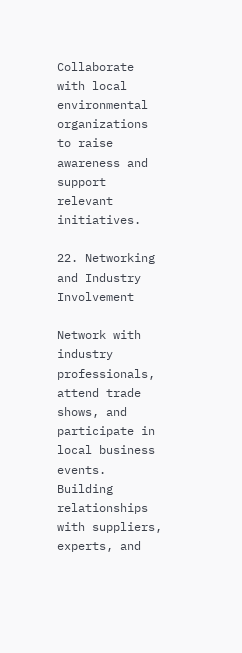Collaborate with local environmental organizations to raise awareness and support relevant initiatives.

22. Networking and Industry Involvement

Network with industry professionals, attend trade shows, and participate in local business events. Building relationships with suppliers, experts, and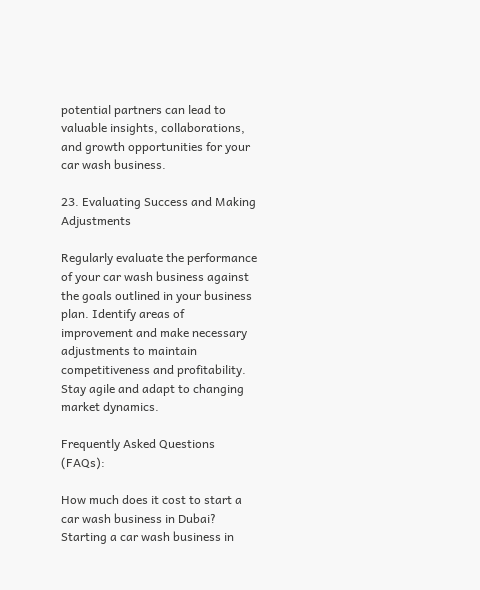potential partners can lead to valuable insights, collaborations, and growth opportunities for your car wash business.

23. Evaluating Success and Making Adjustments

Regularly evaluate the performance of your car wash business against the goals outlined in your business plan. Identify areas of improvement and make necessary adjustments to maintain competitiveness and profitability. Stay agile and adapt to changing market dynamics.

Frequently Asked Questions (FAQs):

How much does it cost to start a car wash business in Dubai?
Starting a car wash business in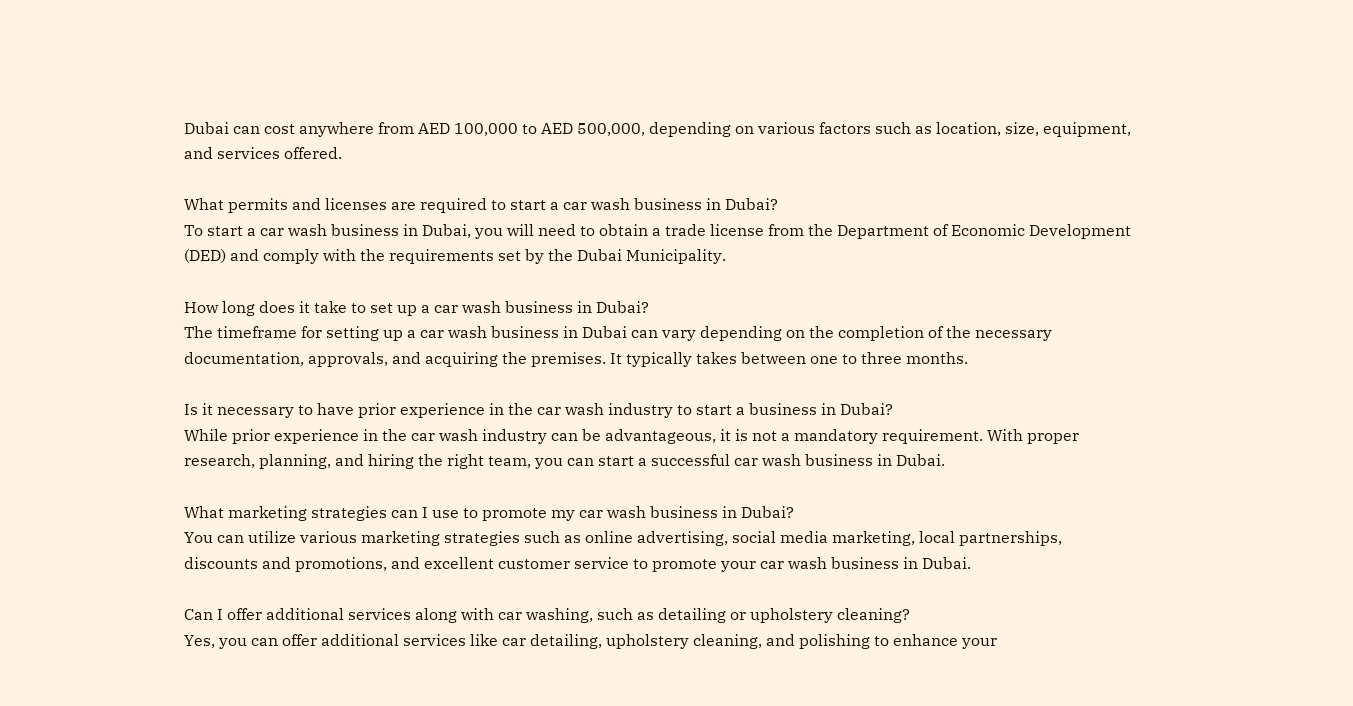Dubai can cost anywhere from AED 100,000 to AED 500,000, depending on various factors such as location, size, equipment, and services offered.

What permits and licenses are required to start a car wash business in Dubai?
To start a car wash business in Dubai, you will need to obtain a trade license from the Department of Economic Development (DED) and comply with the requirements set by the Dubai Municipality.

How long does it take to set up a car wash business in Dubai?
The timeframe for setting up a car wash business in Dubai can vary depending on the completion of the necessary documentation, approvals, and acquiring the premises. It typically takes between one to three months.

Is it necessary to have prior experience in the car wash industry to start a business in Dubai?
While prior experience in the car wash industry can be advantageous, it is not a mandatory requirement. With proper research, planning, and hiring the right team, you can start a successful car wash business in Dubai.

What marketing strategies can I use to promote my car wash business in Dubai?
You can utilize various marketing strategies such as online advertising, social media marketing, local partnerships, discounts and promotions, and excellent customer service to promote your car wash business in Dubai.

Can I offer additional services along with car washing, such as detailing or upholstery cleaning?
Yes, you can offer additional services like car detailing, upholstery cleaning, and polishing to enhance your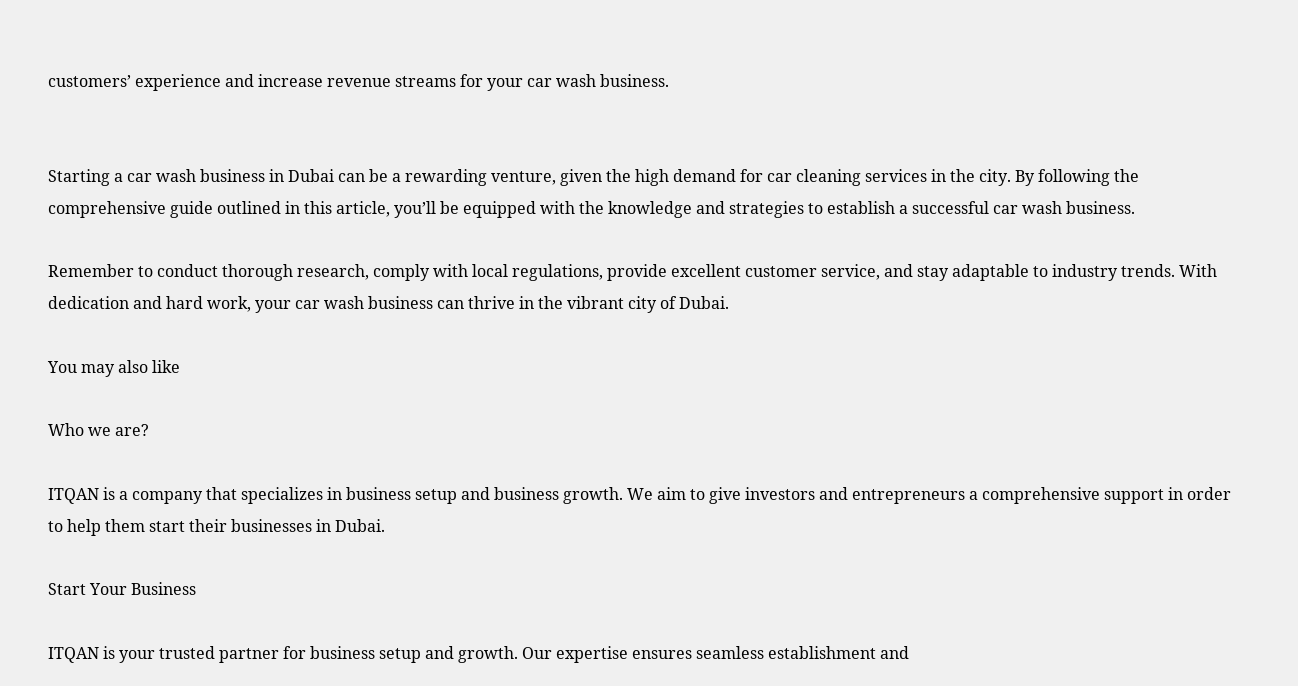customers’ experience and increase revenue streams for your car wash business.


Starting a car wash business in Dubai can be a rewarding venture, given the high demand for car cleaning services in the city. By following the comprehensive guide outlined in this article, you’ll be equipped with the knowledge and strategies to establish a successful car wash business.

Remember to conduct thorough research, comply with local regulations, provide excellent customer service, and stay adaptable to industry trends. With dedication and hard work, your car wash business can thrive in the vibrant city of Dubai.

You may also like

Who we are?

ITQAN is a company that specializes in business setup and business growth. We aim to give investors and entrepreneurs a comprehensive support in order to help them start their businesses in Dubai.

Start Your Business

ITQAN is your trusted partner for business setup and growth. Our expertise ensures seamless establishment and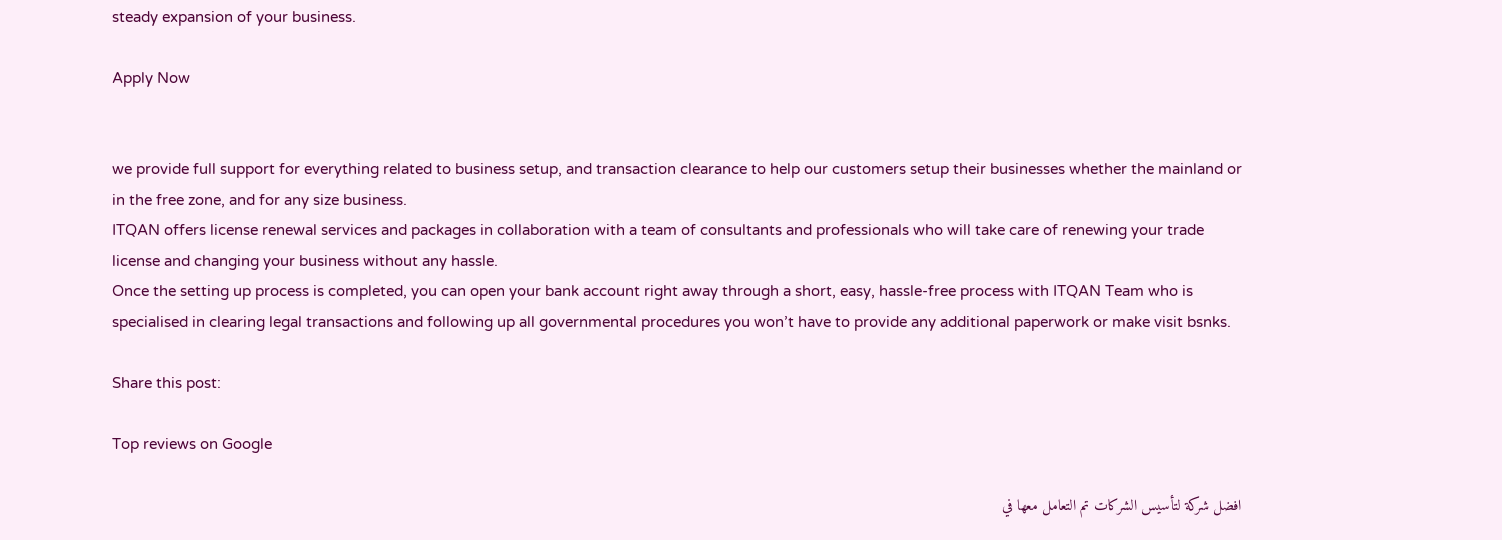steady expansion of your business.

Apply Now


we provide full support for everything related to business setup, and transaction clearance to help our customers setup their businesses whether the mainland or in the free zone, and for any size business.
ITQAN offers license renewal services and packages in collaboration with a team of consultants and professionals who will take care of renewing your trade license and changing your business without any hassle.
Once the setting up process is completed, you can open your bank account right away through a short, easy, hassle-free process with ITQAN Team who is specialised in clearing legal transactions and following up all governmental procedures you won’t have to provide any additional paperwork or make visit bsnks.

Share this post:

Top reviews on Google

افضل شركة لتأسيس الشركات تم التعامل معها في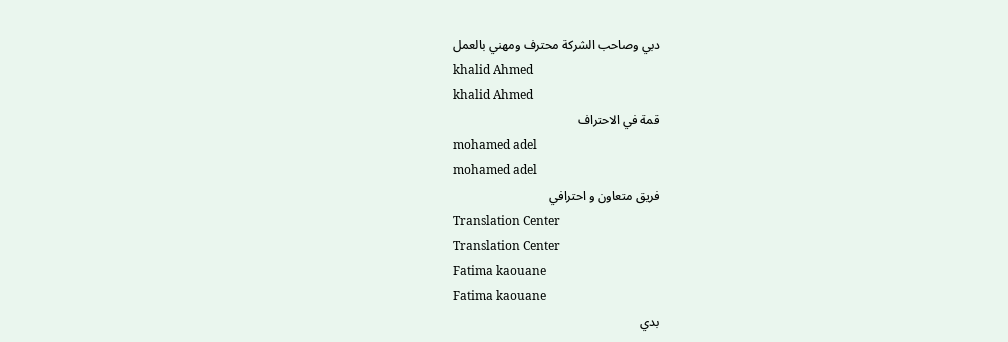دبي وصاحب الشركة محترف ومهني بالعمل
khalid Ahmed
khalid Ahmed
قمة في الاحتراف
mohamed adel
mohamed adel
فريق متعاون و احترافي
Translation Center
Translation Center
Fatima kaouane
Fatima kaouane
بدي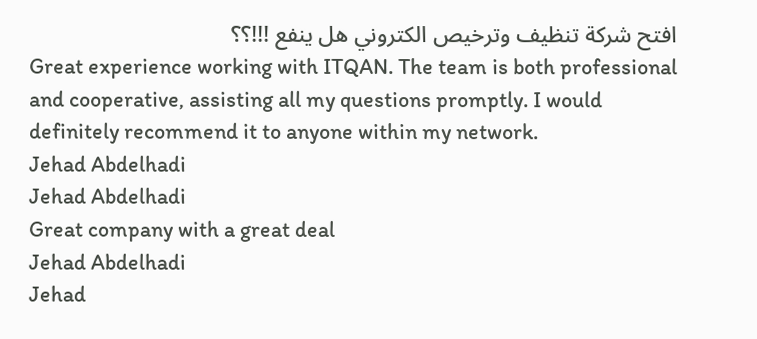افتح شركة تنظيف وترخيص الكتروني هل ينفع !!!؟؟
Great experience working with ITQAN. The team is both professional and cooperative, assisting all my questions promptly. I would definitely recommend it to anyone within my network.
Jehad Abdelhadi
Jehad Abdelhadi
Great company with a great deal
Jehad Abdelhadi
Jehad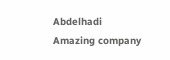Abdelhadi
Amazing company